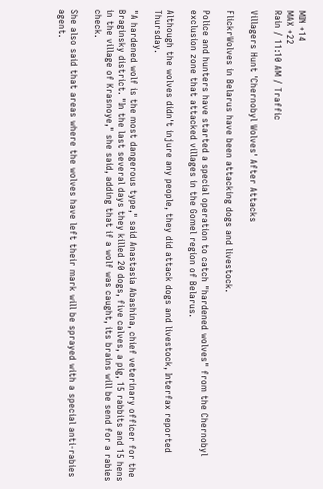MIN +14
MAX +22
Rain / 11:10 AM / Traffic

Villagers Hunt 'Chernobyl Wolves' After Attacks

FlickrWolves in Belarus have been attacking dogs and livestock.

Police and hunters have started a special operation to catch "hardened wolves" from the Chernobyl exclusion zone that attacked villages in the Gomel region of Belarus.

Although the wolves didn't injure any people, they did attack dogs and livestock, Interfax reported Thursday.

"A hardened wolf is the most dangerous type," said Anastasia Abashina, chief veterinary officer for the Braginsky district. "In the last several days they killed 20 dogs, five calves, a pig, 15 rabbits and 15 hens in the village of Krasnoye," she said, adding that if a wolf was caught, its brains will be send for a rabies check.

She also said that areas where the wolves have left their mark will be sprayed with a special anti-rabies agent.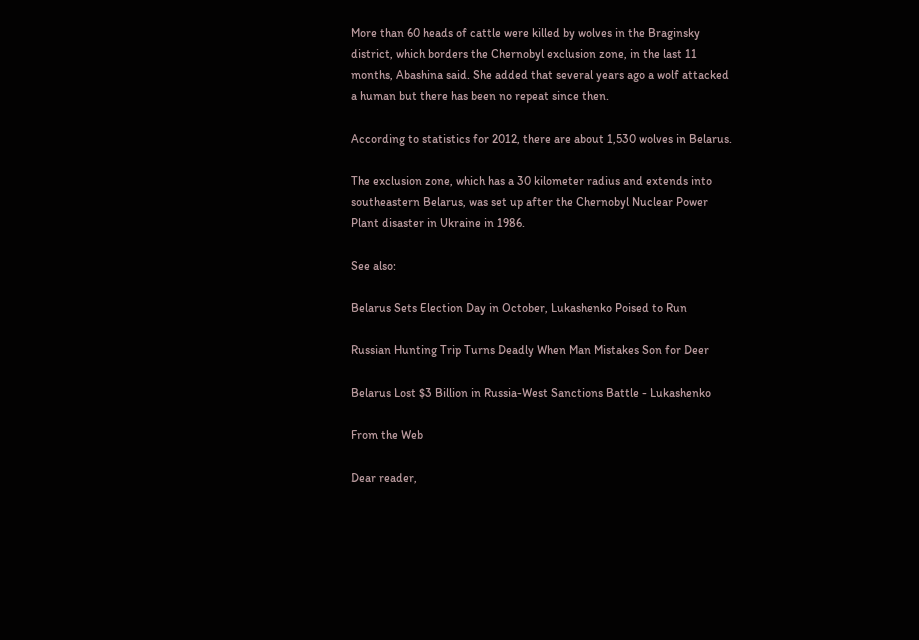More than 60 heads of cattle were killed by wolves in the Braginsky district, which borders the Chernobyl exclusion zone, in the last 11 months, Abashina said. She added that several years ago a wolf attacked a human but there has been no repeat since then.

According to statistics for 2012, there are about 1,530 wolves in Belarus.

The exclusion zone, which has a 30 kilometer radius and extends into southeastern Belarus, was set up after the Chernobyl Nuclear Power Plant disaster in Ukraine in 1986.

See also:

Belarus Sets Election Day in October, Lukashenko Poised to Run

Russian Hunting Trip Turns Deadly When Man Mistakes Son for Deer

Belarus Lost $3 Billion in Russia-West Sanctions Battle - Lukashenko

From the Web

Dear reader,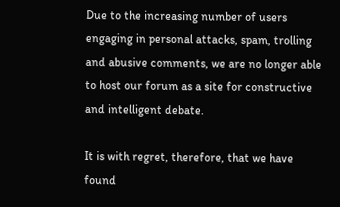Due to the increasing number of users engaging in personal attacks, spam, trolling and abusive comments, we are no longer able to host our forum as a site for constructive and intelligent debate.

It is with regret, therefore, that we have found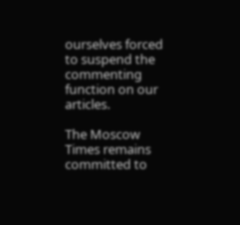ourselves forced to suspend the commenting function on our articles.

The Moscow Times remains committed to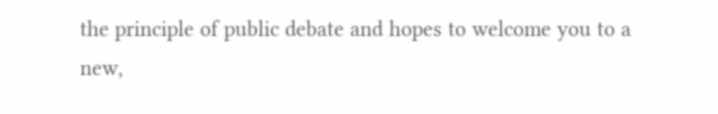the principle of public debate and hopes to welcome you to a new,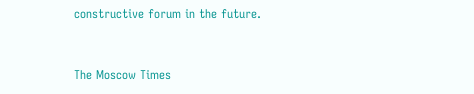constructive forum in the future.


The Moscow Times